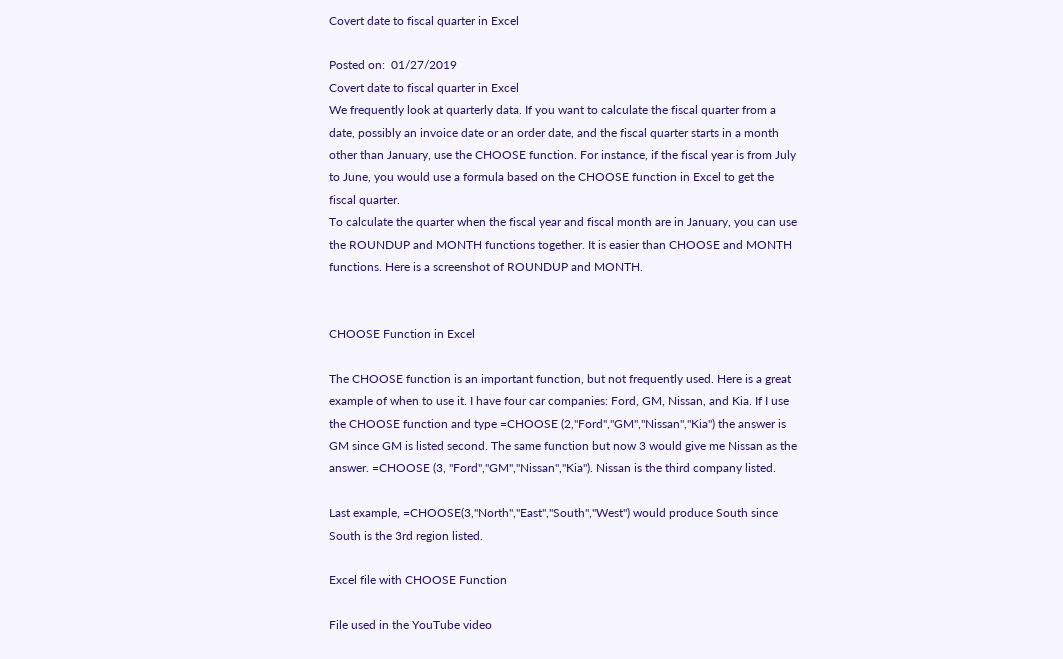Covert date to fiscal quarter in Excel

Posted on:  01/27/2019
Covert date to fiscal quarter in Excel
We frequently look at quarterly data. If you want to calculate the fiscal quarter from a date, possibly an invoice date or an order date, and the fiscal quarter starts in a month other than January, use the CHOOSE function. For instance, if the fiscal year is from July to June, you would use a formula based on the CHOOSE function in Excel to get the fiscal quarter.
To calculate the quarter when the fiscal year and fiscal month are in January, you can use the ROUNDUP and MONTH functions together. It is easier than CHOOSE and MONTH functions. Here is a screenshot of ROUNDUP and MONTH.


CHOOSE Function in Excel

The CHOOSE function is an important function, but not frequently used. Here is a great example of when to use it. I have four car companies: Ford, GM, Nissan, and Kia. If I use the CHOOSE function and type =CHOOSE (2,"Ford","GM","Nissan","Kia") the answer is GM since GM is listed second. The same function but now 3 would give me Nissan as the answer. =CHOOSE (3, "Ford","GM","Nissan","Kia"). Nissan is the third company listed.

Last example, =CHOOSE(3,"North","East","South","West") would produce South since South is the 3rd region listed.

Excel file with CHOOSE Function

File used in the YouTube video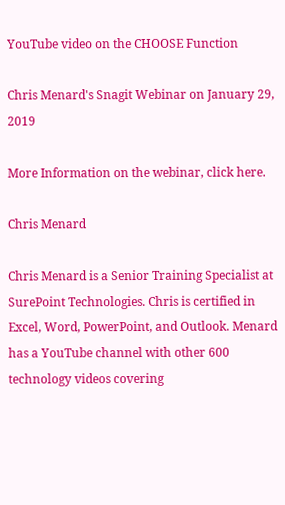YouTube video on the CHOOSE Function

Chris Menard's Snagit Webinar on January 29, 2019

More Information on the webinar, click here.

Chris Menard

Chris Menard is a Senior Training Specialist at SurePoint Technologies. Chris is certified in Excel, Word, PowerPoint, and Outlook. Menard has a YouTube channel with other 600 technology videos covering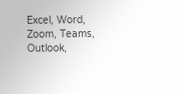Excel, Word, Zoom, Teams, Outlook,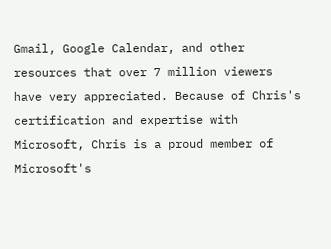Gmail, Google Calendar, and other resources that over 7 million viewers have very appreciated. Because of Chris's certification and expertise with Microsoft, Chris is a proud member of Microsoft's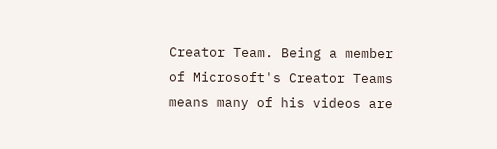Creator Team. Being a member of Microsoft's Creator Teams means many of his videos are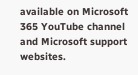available on Microsoft 365 YouTube channel and Microsoft support websites.